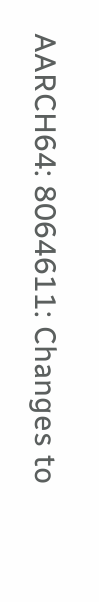AARCH64: 8064611: Changes to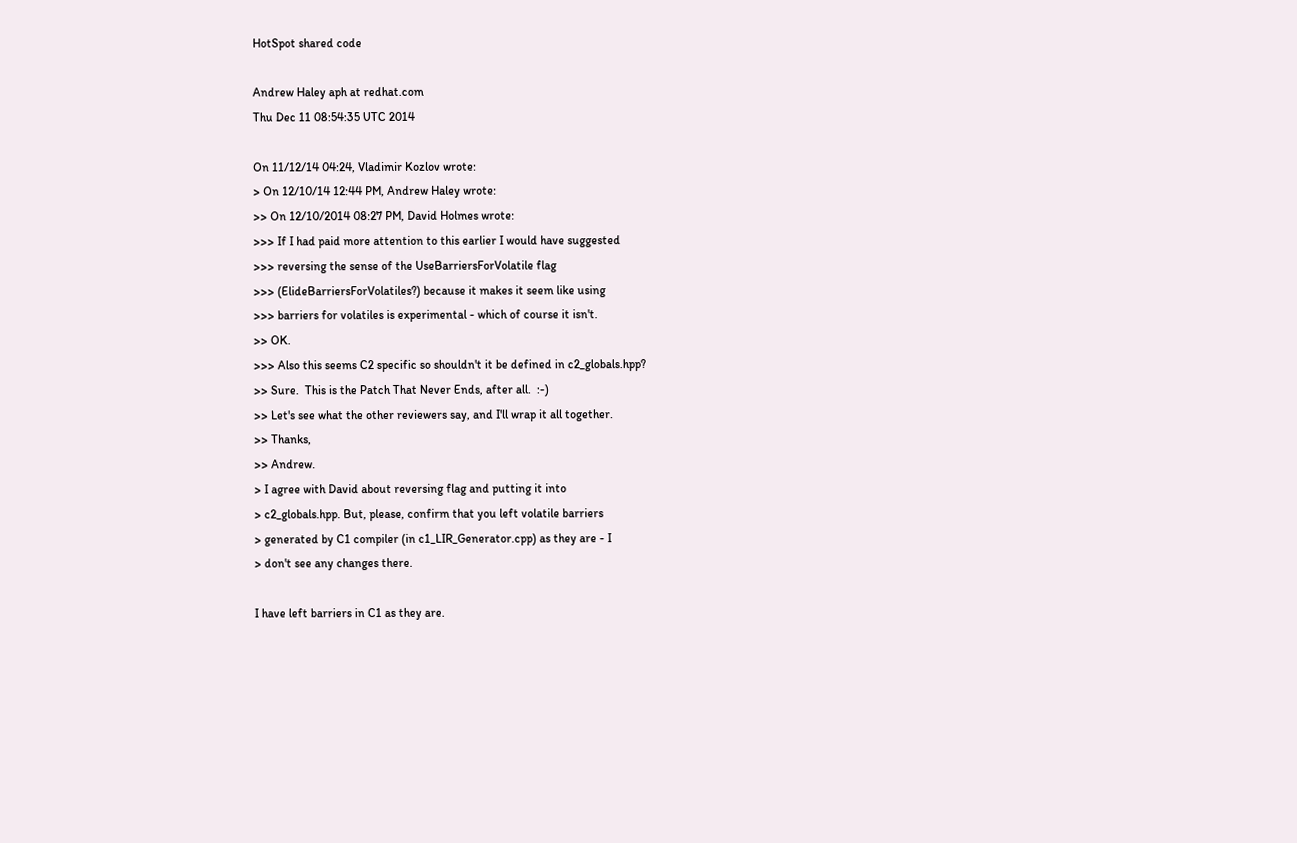HotSpot shared code

Andrew Haley aph at redhat.com
Thu Dec 11 08:54:35 UTC 2014

On 11/12/14 04:24, Vladimir Kozlov wrote:
> On 12/10/14 12:44 PM, Andrew Haley wrote:
>> On 12/10/2014 08:27 PM, David Holmes wrote:
>>> If I had paid more attention to this earlier I would have suggested
>>> reversing the sense of the UseBarriersForVolatile flag
>>> (ElideBarriersForVolatiles?) because it makes it seem like using
>>> barriers for volatiles is experimental - which of course it isn't.
>> OK.
>>> Also this seems C2 specific so shouldn't it be defined in c2_globals.hpp?
>> Sure.  This is the Patch That Never Ends, after all.  :-)
>> Let's see what the other reviewers say, and I'll wrap it all together.
>> Thanks,
>> Andrew.
> I agree with David about reversing flag and putting it into
> c2_globals.hpp. But, please, confirm that you left volatile barriers
> generated by C1 compiler (in c1_LIR_Generator.cpp) as they are - I
> don't see any changes there.

I have left barriers in C1 as they are.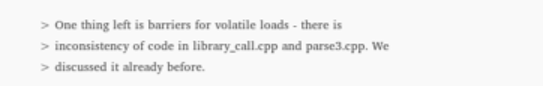> One thing left is barriers for volatile loads - there is
> inconsistency of code in library_call.cpp and parse3.cpp. We
> discussed it already before.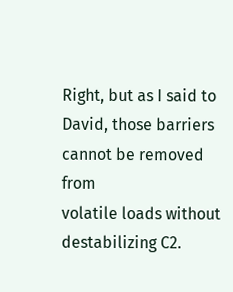Right, but as I said to David, those barriers cannot be removed from
volatile loads without destabilizing C2.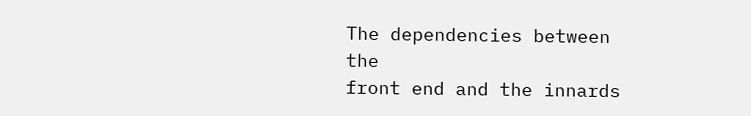The dependencies between the
front end and the innards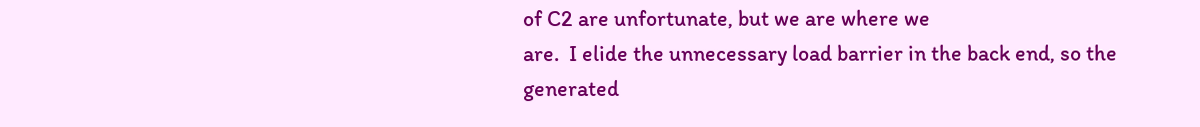of C2 are unfortunate, but we are where we
are.  I elide the unnecessary load barrier in the back end, so the
generated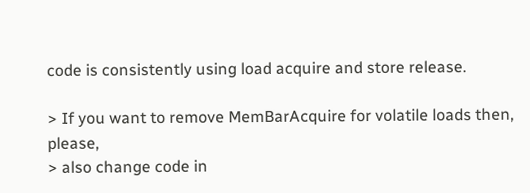code is consistently using load acquire and store release.

> If you want to remove MemBarAcquire for volatile loads then, please,
> also change code in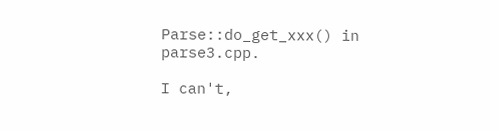Parse::do_get_xxx() in parse3.cpp.

I can't,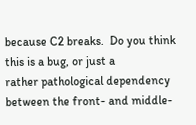because C2 breaks.  Do you think this is a bug, or just a
rather pathological dependency between the front- and middle-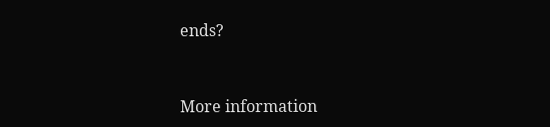ends?


More information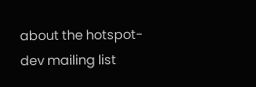about the hotspot-dev mailing list